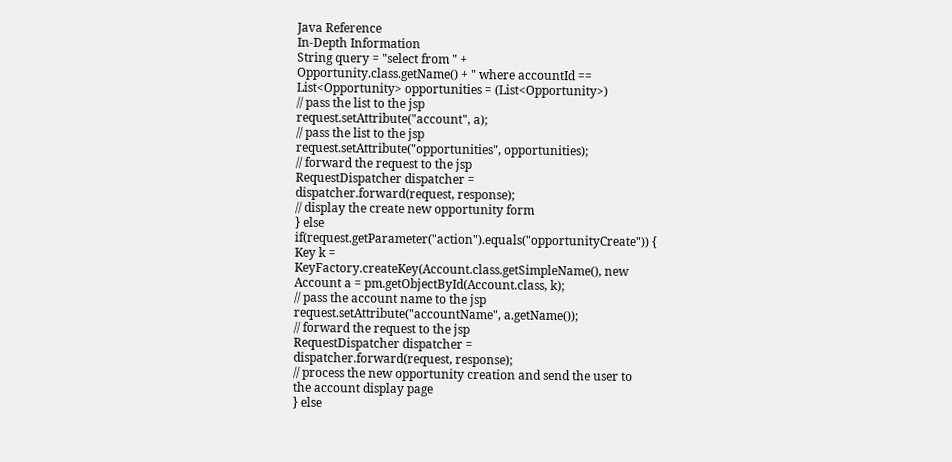Java Reference
In-Depth Information
String query = "select from " +
Opportunity.class.getName() + " where accountId ==
List<Opportunity> opportunities = (List<Opportunity>)
// pass the list to the jsp
request.setAttribute("account", a);
// pass the list to the jsp
request.setAttribute("opportunities", opportunities);
// forward the request to the jsp
RequestDispatcher dispatcher =
dispatcher.forward(request, response);
// display the create new opportunity form
} else
if(request.getParameter("action").equals("opportunityCreate")) {
Key k =
KeyFactory.createKey(Account.class.getSimpleName(), new
Account a = pm.getObjectById(Account.class, k);
// pass the account name to the jsp
request.setAttribute("accountName", a.getName());
// forward the request to the jsp
RequestDispatcher dispatcher =
dispatcher.forward(request, response);
// process the new opportunity creation and send the user to
the account display page
} else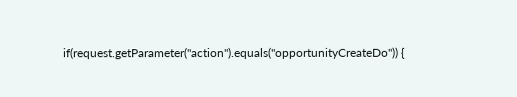if(request.getParameter("action").equals("opportunityCreateDo")) {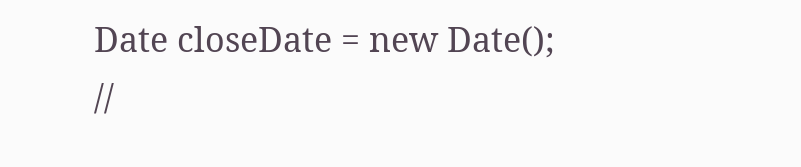Date closeDate = new Date();
//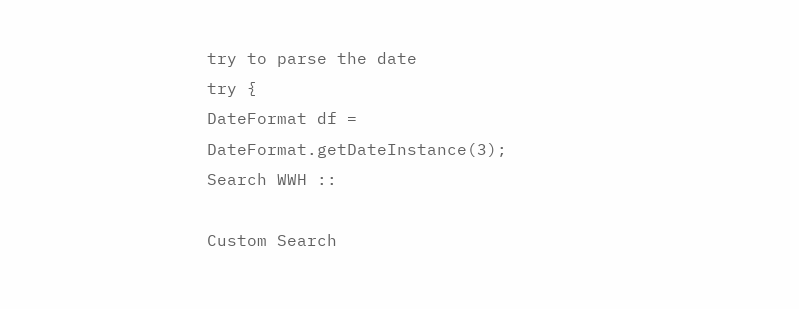try to parse the date
try {
DateFormat df = DateFormat.getDateInstance(3);
Search WWH ::

Custom Search